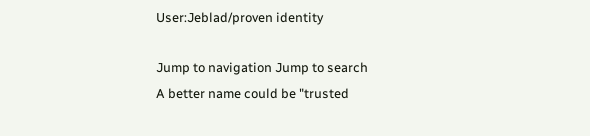User:Jeblad/proven identity

Jump to navigation Jump to search
A better name could be "trusted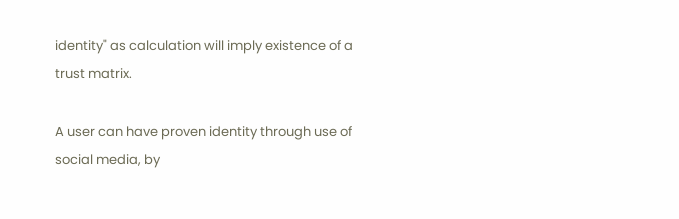identity" as calculation will imply existence of a trust matrix.

A user can have proven identity through use of social media, by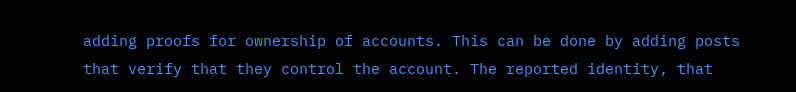adding proofs for ownership of accounts. This can be done by adding posts that verify that they control the account. The reported identity, that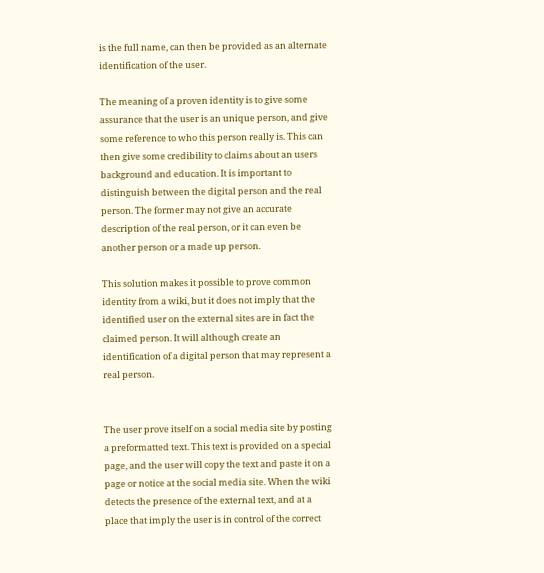is the full name, can then be provided as an alternate identification of the user.

The meaning of a proven identity is to give some assurance that the user is an unique person, and give some reference to who this person really is. This can then give some credibility to claims about an users background and education. It is important to distinguish between the digital person and the real person. The former may not give an accurate description of the real person, or it can even be another person or a made up person.

This solution makes it possible to prove common identity from a wiki, but it does not imply that the identified user on the external sites are in fact the claimed person. It will although create an identification of a digital person that may represent a real person.


The user prove itself on a social media site by posting a preformatted text. This text is provided on a special page, and the user will copy the text and paste it on a page or notice at the social media site. When the wiki detects the presence of the external text, and at a place that imply the user is in control of the correct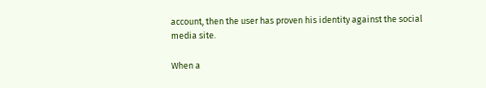account, then the user has proven his identity against the social media site.

When a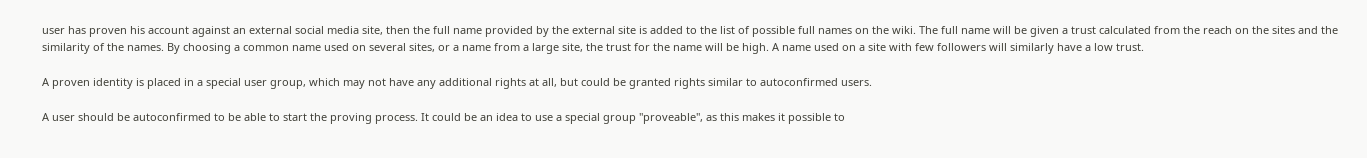user has proven his account against an external social media site, then the full name provided by the external site is added to the list of possible full names on the wiki. The full name will be given a trust calculated from the reach on the sites and the similarity of the names. By choosing a common name used on several sites, or a name from a large site, the trust for the name will be high. A name used on a site with few followers will similarly have a low trust.

A proven identity is placed in a special user group, which may not have any additional rights at all, but could be granted rights similar to autoconfirmed users.

A user should be autoconfirmed to be able to start the proving process. It could be an idea to use a special group "proveable", as this makes it possible to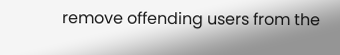remove offending users from the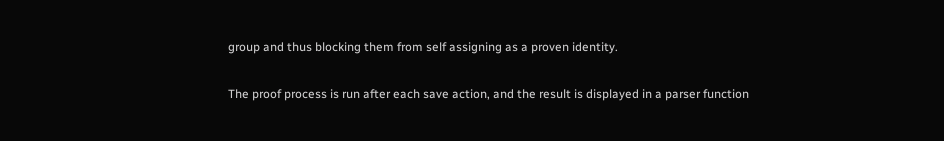group and thus blocking them from self assigning as a proven identity.

The proof process is run after each save action, and the result is displayed in a parser function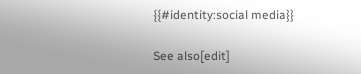{{#identity:social media}}

See also[edit]